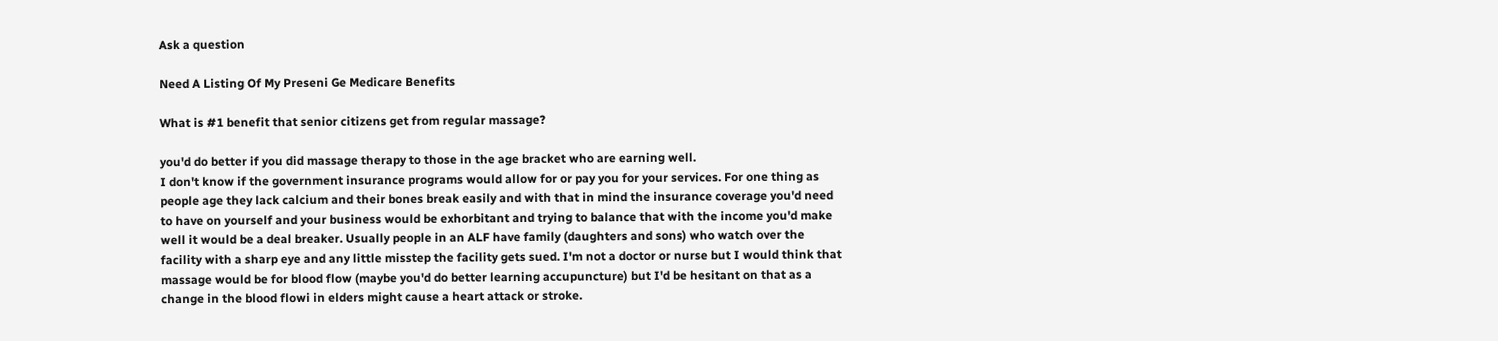Ask a question

Need A Listing Of My Preseni Ge Medicare Benefits

What is #1 benefit that senior citizens get from regular massage?

you'd do better if you did massage therapy to those in the age bracket who are earning well.
I don't know if the government insurance programs would allow for or pay you for your services. For one thing as people age they lack calcium and their bones break easily and with that in mind the insurance coverage you'd need to have on yourself and your business would be exhorbitant and trying to balance that with the income you'd make well it would be a deal breaker. Usually people in an ALF have family (daughters and sons) who watch over the facility with a sharp eye and any little misstep the facility gets sued. I'm not a doctor or nurse but I would think that massage would be for blood flow (maybe you'd do better learning accupuncture) but I'd be hesitant on that as a change in the blood flowi in elders might cause a heart attack or stroke.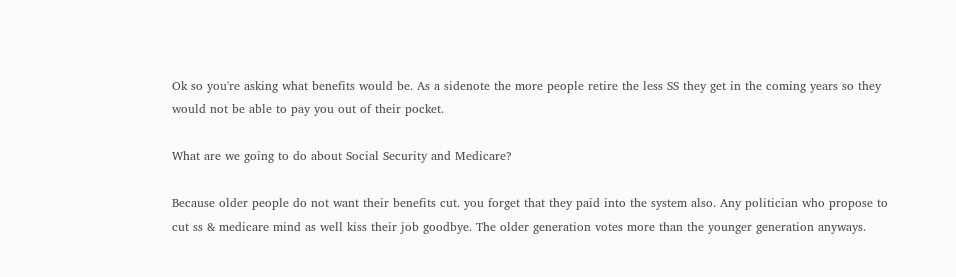Ok so you're asking what benefits would be. As a sidenote the more people retire the less SS they get in the coming years so they would not be able to pay you out of their pocket.

What are we going to do about Social Security and Medicare?

Because older people do not want their benefits cut. you forget that they paid into the system also. Any politician who propose to cut ss & medicare mind as well kiss their job goodbye. The older generation votes more than the younger generation anyways.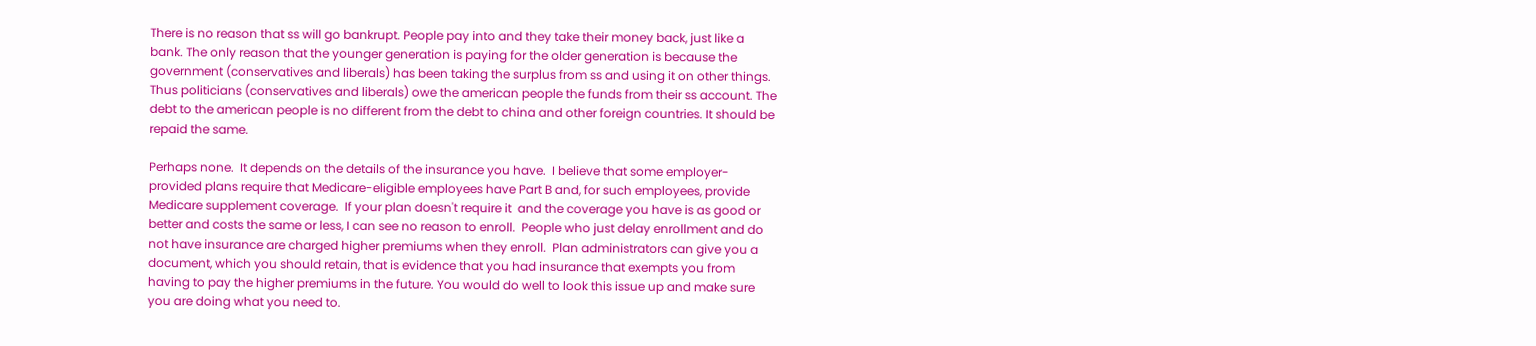There is no reason that ss will go bankrupt. People pay into and they take their money back, just like a bank. The only reason that the younger generation is paying for the older generation is because the government (conservatives and liberals) has been taking the surplus from ss and using it on other things. Thus politicians (conservatives and liberals) owe the american people the funds from their ss account. The debt to the american people is no different from the debt to china and other foreign countries. It should be repaid the same.

Perhaps none.  It depends on the details of the insurance you have.  I believe that some employer-provided plans require that Medicare-eligible employees have Part B and, for such employees, provide Medicare supplement coverage.  If your plan doesn't require it  and the coverage you have is as good or better and costs the same or less, I can see no reason to enroll.  People who just delay enrollment and do not have insurance are charged higher premiums when they enroll.  Plan administrators can give you a document, which you should retain, that is evidence that you had insurance that exempts you from having to pay the higher premiums in the future. You would do well to look this issue up and make sure you are doing what you need to.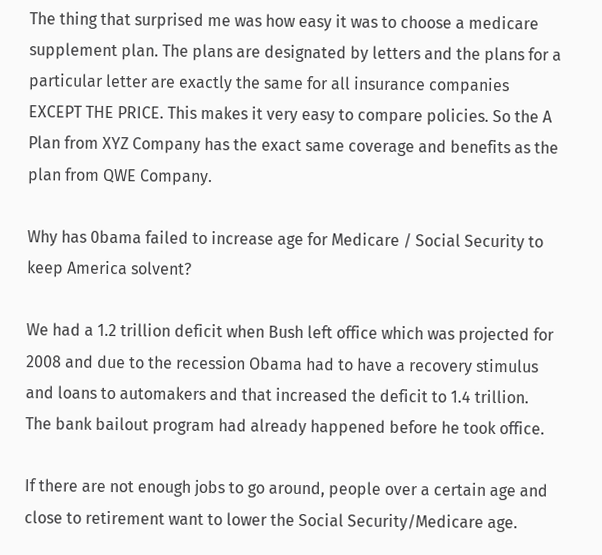The thing that surprised me was how easy it was to choose a medicare supplement plan. The plans are designated by letters and the plans for a particular letter are exactly the same for all insurance companies EXCEPT THE PRICE. This makes it very easy to compare policies. So the A Plan from XYZ Company has the exact same coverage and benefits as the plan from QWE Company.

Why has 0bama failed to increase age for Medicare / Social Security to keep America solvent?

We had a 1.2 trillion deficit when Bush left office which was projected for 2008 and due to the recession Obama had to have a recovery stimulus and loans to automakers and that increased the deficit to 1.4 trillion. The bank bailout program had already happened before he took office.

If there are not enough jobs to go around, people over a certain age and close to retirement want to lower the Social Security/Medicare age.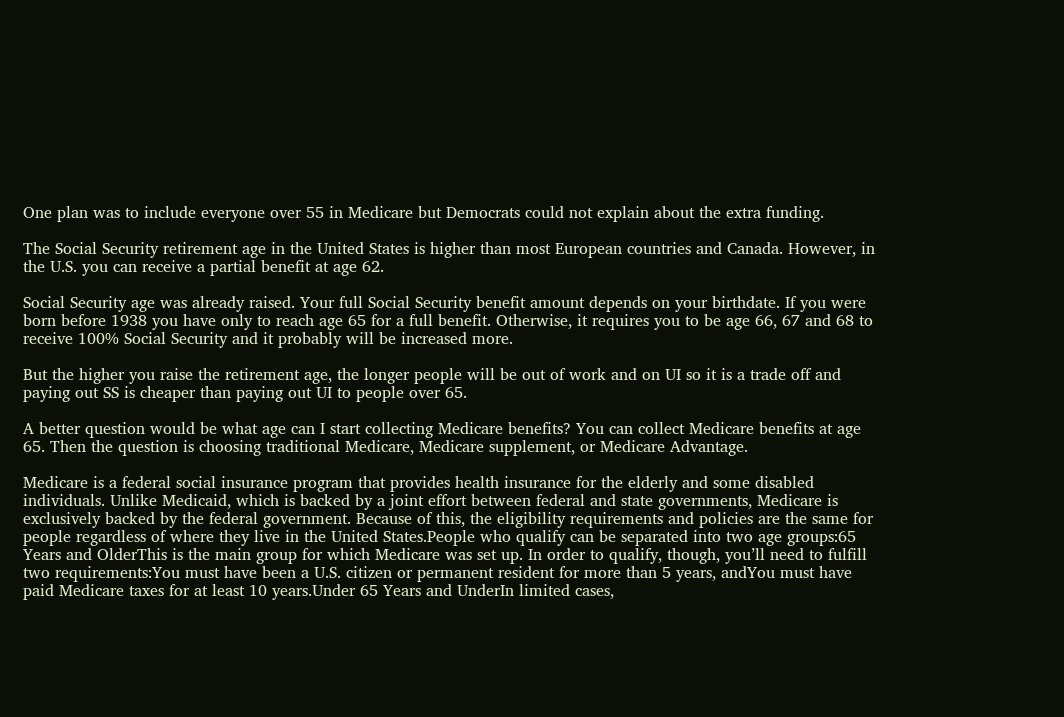One plan was to include everyone over 55 in Medicare but Democrats could not explain about the extra funding.

The Social Security retirement age in the United States is higher than most European countries and Canada. However, in the U.S. you can receive a partial benefit at age 62.

Social Security age was already raised. Your full Social Security benefit amount depends on your birthdate. If you were born before 1938 you have only to reach age 65 for a full benefit. Otherwise, it requires you to be age 66, 67 and 68 to receive 100% Social Security and it probably will be increased more.

But the higher you raise the retirement age, the longer people will be out of work and on UI so it is a trade off and paying out SS is cheaper than paying out UI to people over 65.

A better question would be what age can I start collecting Medicare benefits? You can collect Medicare benefits at age 65. Then the question is choosing traditional Medicare, Medicare supplement, or Medicare Advantage.

Medicare is a federal social insurance program that provides health insurance for the elderly and some disabled individuals. Unlike Medicaid, which is backed by a joint effort between federal and state governments, Medicare is exclusively backed by the federal government. Because of this, the eligibility requirements and policies are the same for people regardless of where they live in the United States.People who qualify can be separated into two age groups:65 Years and OlderThis is the main group for which Medicare was set up. In order to qualify, though, you’ll need to fulfill two requirements:You must have been a U.S. citizen or permanent resident for more than 5 years, andYou must have paid Medicare taxes for at least 10 years.Under 65 Years and UnderIn limited cases,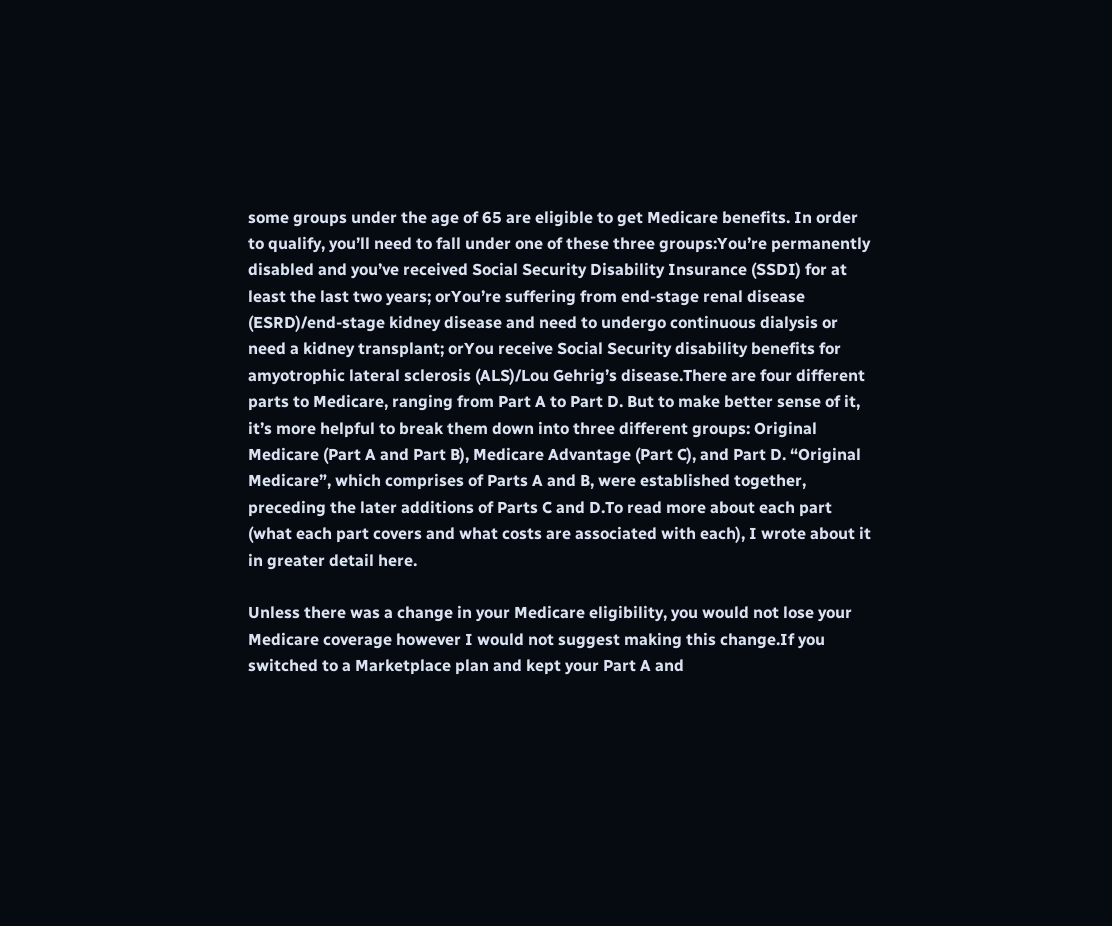some groups under the age of 65 are eligible to get Medicare benefits. In order to qualify, you’ll need to fall under one of these three groups:You’re permanently disabled and you’ve received Social Security Disability Insurance (SSDI) for at least the last two years; orYou’re suffering from end-stage renal disease (ESRD)/end-stage kidney disease and need to undergo continuous dialysis or need a kidney transplant; orYou receive Social Security disability benefits for amyotrophic lateral sclerosis (ALS)/Lou Gehrig’s disease.There are four different parts to Medicare, ranging from Part A to Part D. But to make better sense of it, it’s more helpful to break them down into three different groups: Original Medicare (Part A and Part B), Medicare Advantage (Part C), and Part D. “Original Medicare”, which comprises of Parts A and B, were established together, preceding the later additions of Parts C and D.To read more about each part (what each part covers and what costs are associated with each), I wrote about it in greater detail here.

Unless there was a change in your Medicare eligibility, you would not lose your Medicare coverage however I would not suggest making this change.If you switched to a Marketplace plan and kept your Part A and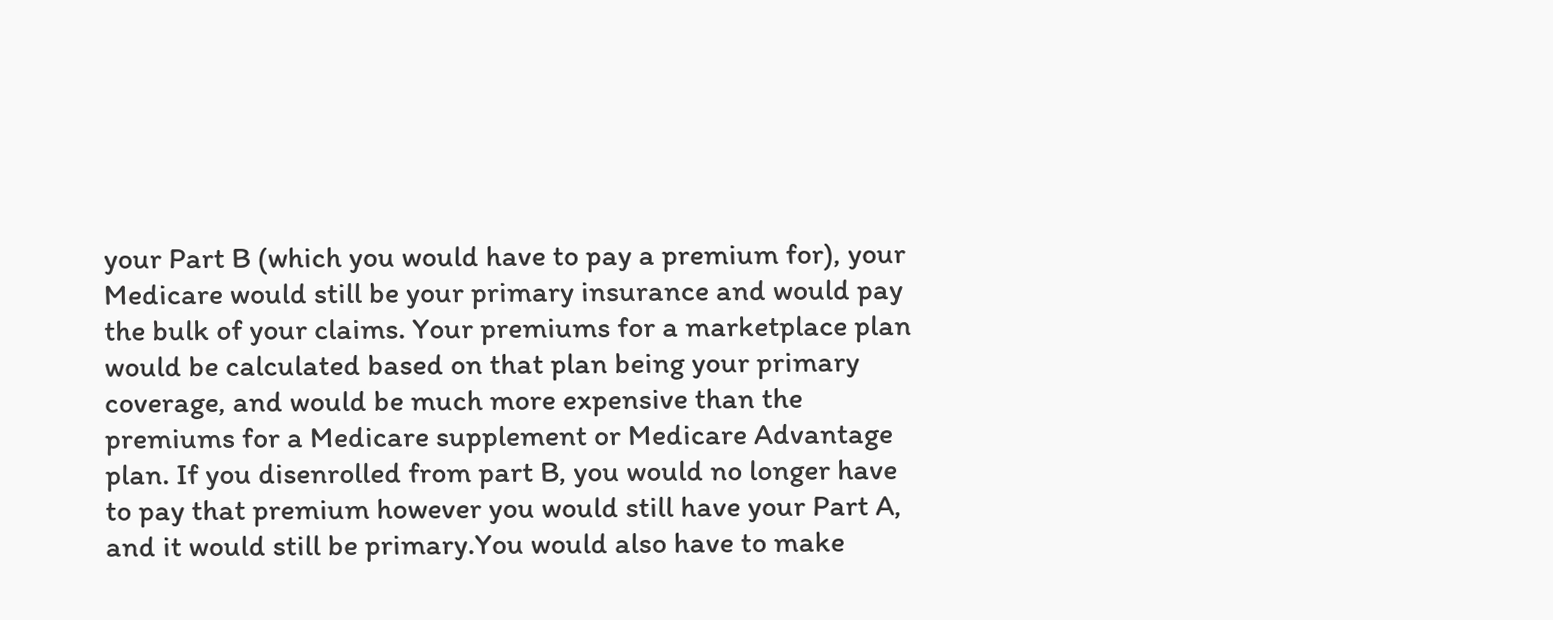your Part B (which you would have to pay a premium for), your Medicare would still be your primary insurance and would pay the bulk of your claims. Your premiums for a marketplace plan would be calculated based on that plan being your primary coverage, and would be much more expensive than the premiums for a Medicare supplement or Medicare Advantage plan. If you disenrolled from part B, you would no longer have to pay that premium however you would still have your Part A, and it would still be primary.You would also have to make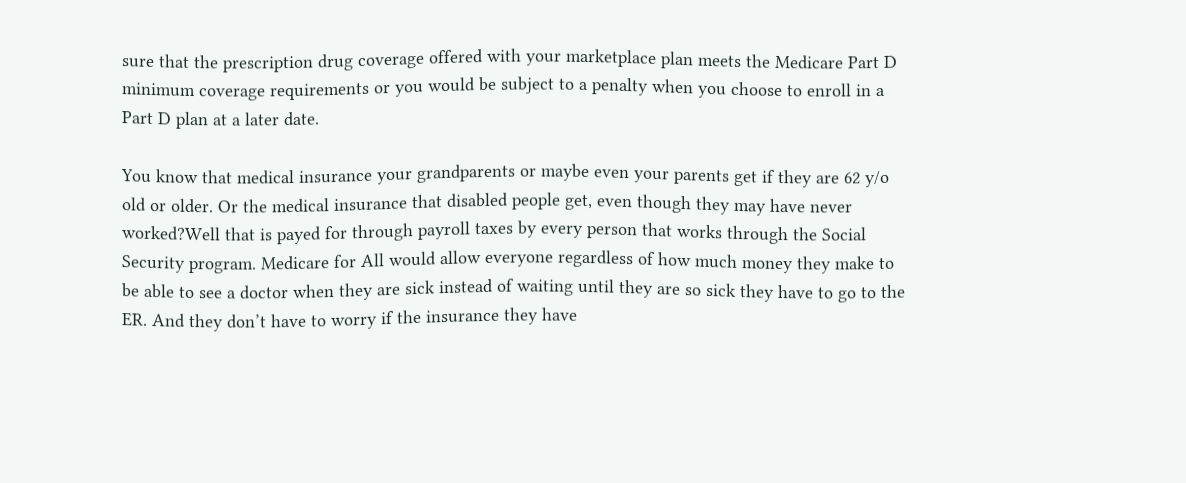sure that the prescription drug coverage offered with your marketplace plan meets the Medicare Part D minimum coverage requirements or you would be subject to a penalty when you choose to enroll in a Part D plan at a later date.

You know that medical insurance your grandparents or maybe even your parents get if they are 62 y/o old or older. Or the medical insurance that disabled people get, even though they may have never worked?Well that is payed for through payroll taxes by every person that works through the Social Security program. Medicare for All would allow everyone regardless of how much money they make to be able to see a doctor when they are sick instead of waiting until they are so sick they have to go to the ER. And they don’t have to worry if the insurance they have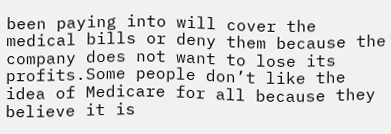been paying into will cover the medical bills or deny them because the company does not want to lose its profits.Some people don’t like the idea of Medicare for all because they believe it is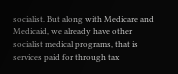socialist. But along with Medicare and Medicaid, we already have other socialist medical programs, that is services paid for through tax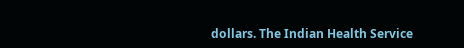dollars. The Indian Health Service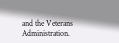and the Veterans Administration.